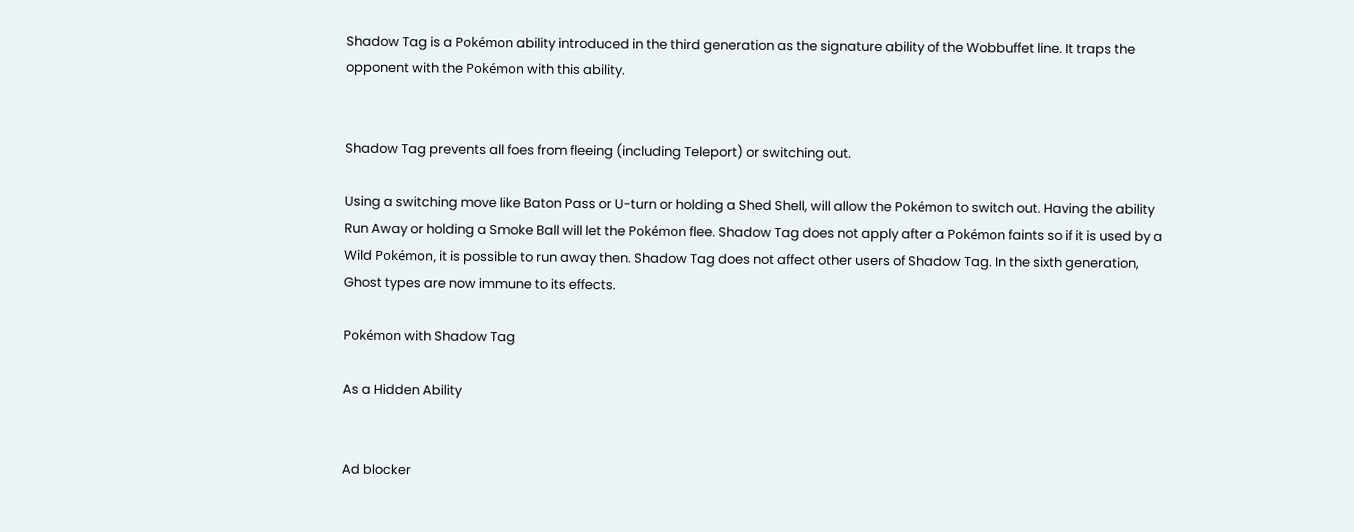Shadow Tag is a Pokémon ability introduced in the third generation as the signature ability of the Wobbuffet line. It traps the opponent with the Pokémon with this ability.


Shadow Tag prevents all foes from fleeing (including Teleport) or switching out.

Using a switching move like Baton Pass or U-turn or holding a Shed Shell, will allow the Pokémon to switch out. Having the ability Run Away or holding a Smoke Ball will let the Pokémon flee. Shadow Tag does not apply after a Pokémon faints so if it is used by a Wild Pokémon, it is possible to run away then. Shadow Tag does not affect other users of Shadow Tag. In the sixth generation, Ghost types are now immune to its effects.

Pokémon with Shadow Tag

As a Hidden Ability


Ad blocker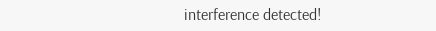interference detected!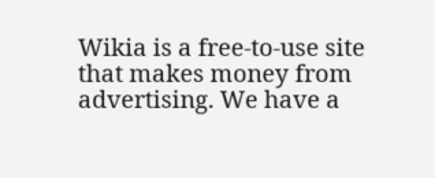Wikia is a free-to-use site that makes money from advertising. We have a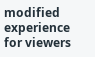modified experience for viewers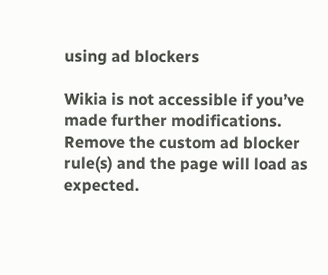using ad blockers

Wikia is not accessible if you’ve made further modifications. Remove the custom ad blocker rule(s) and the page will load as expected.